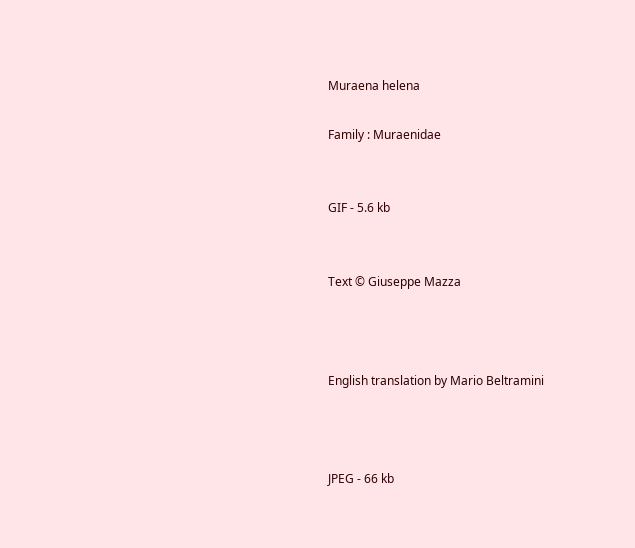Muraena helena

Family : Muraenidae


GIF - 5.6 kb


Text © Giuseppe Mazza



English translation by Mario Beltramini



JPEG - 66 kb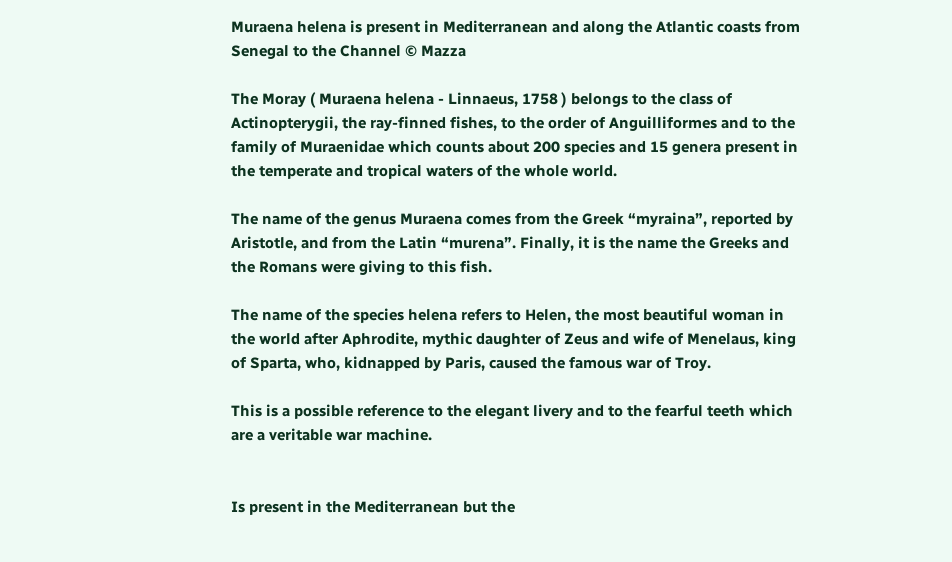Muraena helena is present in Mediterranean and along the Atlantic coasts from Senegal to the Channel © Mazza

The Moray ( Muraena helena - Linnaeus, 1758 ) belongs to the class of Actinopterygii, the ray-finned fishes, to the order of Anguilliformes and to the family of Muraenidae which counts about 200 species and 15 genera present in the temperate and tropical waters of the whole world.

The name of the genus Muraena comes from the Greek “myraina”, reported by Aristotle, and from the Latin “murena”. Finally, it is the name the Greeks and the Romans were giving to this fish.

The name of the species helena refers to Helen, the most beautiful woman in the world after Aphrodite, mythic daughter of Zeus and wife of Menelaus, king of Sparta, who, kidnapped by Paris, caused the famous war of Troy.

This is a possible reference to the elegant livery and to the fearful teeth which are a veritable war machine.


Is present in the Mediterranean but the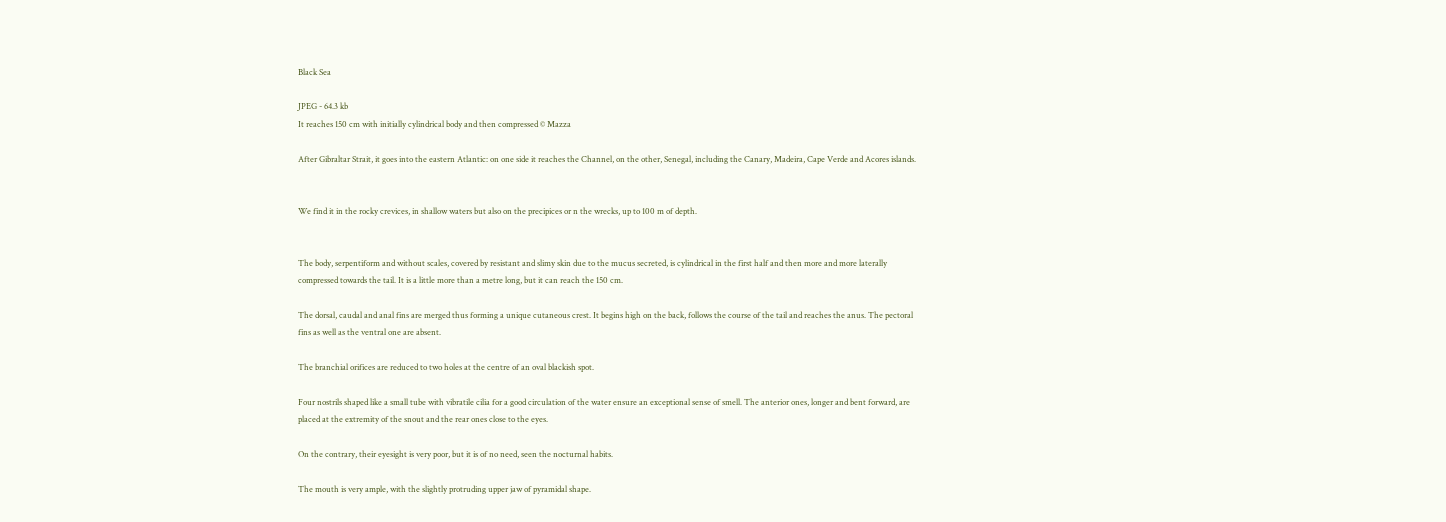Black Sea

JPEG - 64.3 kb
It reaches 150 cm with initially cylindrical body and then compressed © Mazza

After Gibraltar Strait, it goes into the eastern Atlantic: on one side it reaches the Channel, on the other, Senegal, including the Canary, Madeira, Cape Verde and Acores islands.


We find it in the rocky crevices, in shallow waters but also on the precipices or n the wrecks, up to 100 m of depth.


The body, serpentiform and without scales, covered by resistant and slimy skin due to the mucus secreted, is cylindrical in the first half and then more and more laterally compressed towards the tail. It is a little more than a metre long, but it can reach the 150 cm.

The dorsal, caudal and anal fins are merged thus forming a unique cutaneous crest. It begins high on the back, follows the course of the tail and reaches the anus. The pectoral fins as well as the ventral one are absent.

The branchial orifices are reduced to two holes at the centre of an oval blackish spot.

Four nostrils shaped like a small tube with vibratile cilia for a good circulation of the water ensure an exceptional sense of smell. The anterior ones, longer and bent forward, are placed at the extremity of the snout and the rear ones close to the eyes.

On the contrary, their eyesight is very poor, but it is of no need, seen the nocturnal habits.

The mouth is very ample, with the slightly protruding upper jaw of pyramidal shape.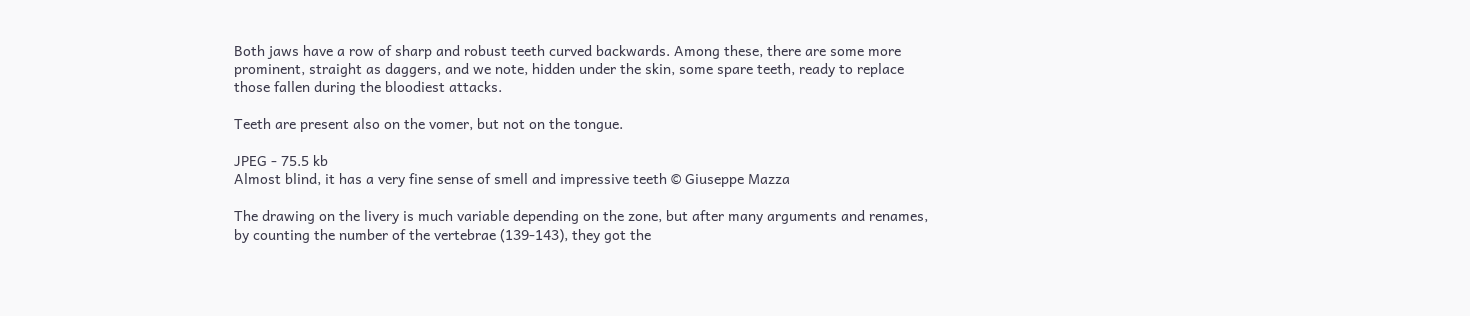Both jaws have a row of sharp and robust teeth curved backwards. Among these, there are some more prominent, straight as daggers, and we note, hidden under the skin, some spare teeth, ready to replace those fallen during the bloodiest attacks.

Teeth are present also on the vomer, but not on the tongue.

JPEG - 75.5 kb
Almost blind, it has a very fine sense of smell and impressive teeth © Giuseppe Mazza

The drawing on the livery is much variable depending on the zone, but after many arguments and renames, by counting the number of the vertebrae (139-143), they got the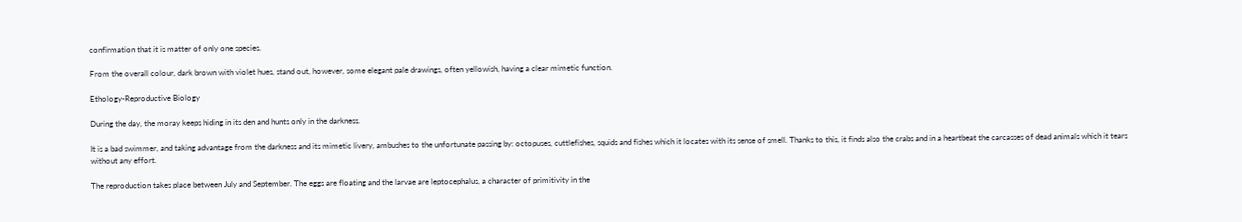confirmation that it is matter of only one species.

From the overall colour, dark brown with violet hues, stand out, however, some elegant pale drawings, often yellowish, having a clear mimetic function.

Ethology-Reproductive Biology

During the day, the moray keeps hiding in its den and hunts only in the darkness.

It is a bad swimmer, and taking advantage from the darkness and its mimetic livery, ambushes to the unfortunate passing by: octopuses, cuttlefishes, squids and fishes which it locates with its sense of smell. Thanks to this, it finds also the crabs and in a heartbeat the carcasses of dead animals which it tears without any effort.

The reproduction takes place between July and September. The eggs are floating and the larvae are leptocephalus, a character of primitivity in the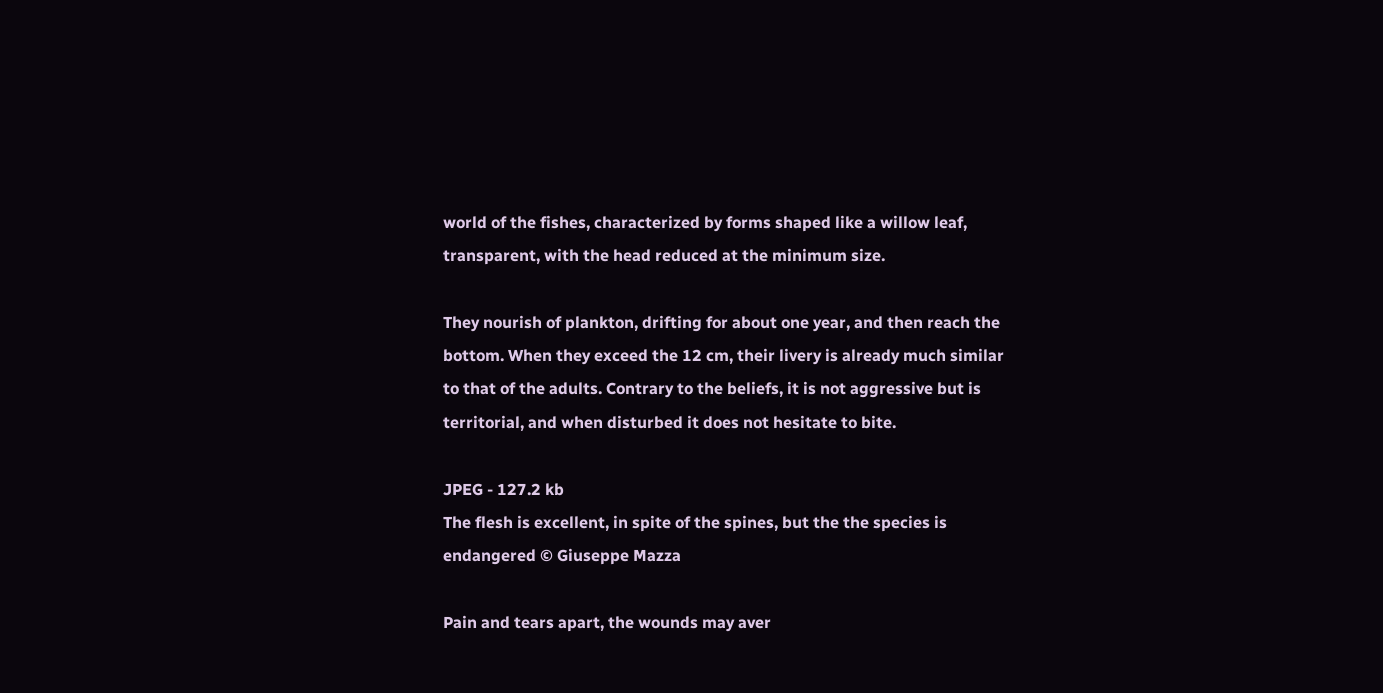world of the fishes, characterized by forms shaped like a willow leaf, transparent, with the head reduced at the minimum size.

They nourish of plankton, drifting for about one year, and then reach the bottom. When they exceed the 12 cm, their livery is already much similar to that of the adults. Contrary to the beliefs, it is not aggressive but is territorial, and when disturbed it does not hesitate to bite.

JPEG - 127.2 kb
The flesh is excellent, in spite of the spines, but the the species is endangered © Giuseppe Mazza

Pain and tears apart, the wounds may aver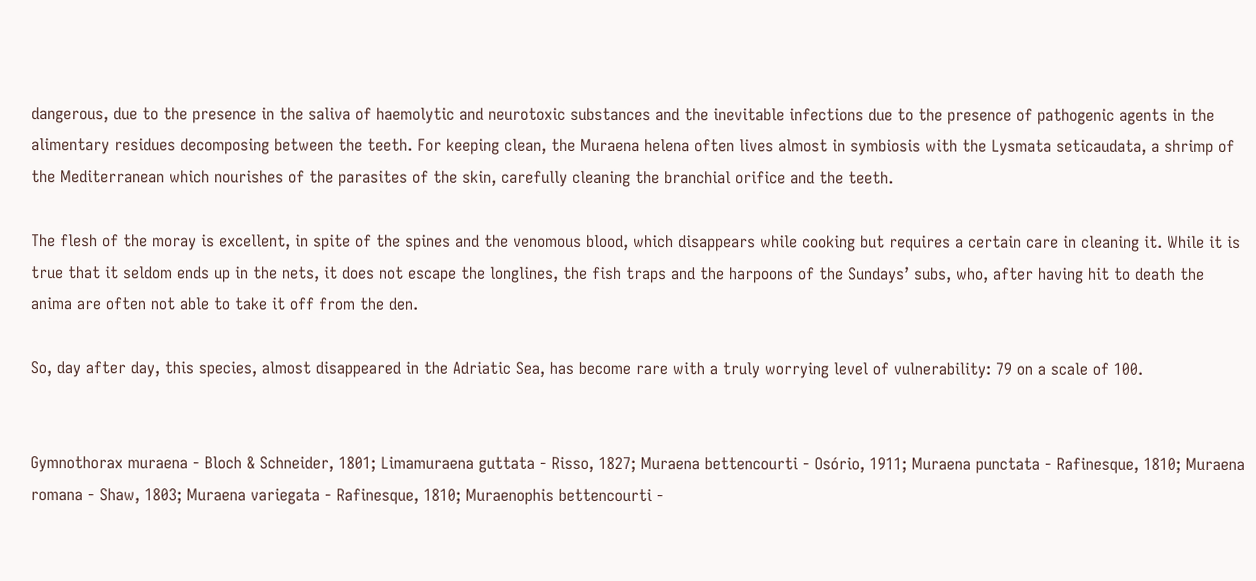dangerous, due to the presence in the saliva of haemolytic and neurotoxic substances and the inevitable infections due to the presence of pathogenic agents in the alimentary residues decomposing between the teeth. For keeping clean, the Muraena helena often lives almost in symbiosis with the Lysmata seticaudata, a shrimp of the Mediterranean which nourishes of the parasites of the skin, carefully cleaning the branchial orifice and the teeth.

The flesh of the moray is excellent, in spite of the spines and the venomous blood, which disappears while cooking but requires a certain care in cleaning it. While it is true that it seldom ends up in the nets, it does not escape the longlines, the fish traps and the harpoons of the Sundays’ subs, who, after having hit to death the anima are often not able to take it off from the den.

So, day after day, this species, almost disappeared in the Adriatic Sea, has become rare with a truly worrying level of vulnerability: 79 on a scale of 100.


Gymnothorax muraena - Bloch & Schneider, 1801; Limamuraena guttata - Risso, 1827; Muraena bettencourti - Osório, 1911; Muraena punctata - Rafinesque, 1810; Muraena romana - Shaw, 1803; Muraena variegata - Rafinesque, 1810; Muraenophis bettencourti -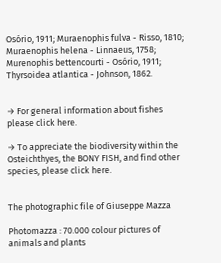Osório, 1911; Muraenophis fulva - Risso, 1810; Muraenophis helena - Linnaeus, 1758; Murenophis bettencourti - Osório, 1911; Thyrsoidea atlantica - Johnson, 1862.


→ For general information about fishes please click here.

→ To appreciate the biodiversity within the Osteichthyes, the BONY FISH, and find other species, please click here.


The photographic file of Giuseppe Mazza

Photomazza : 70.000 colour pictures of animals and plants